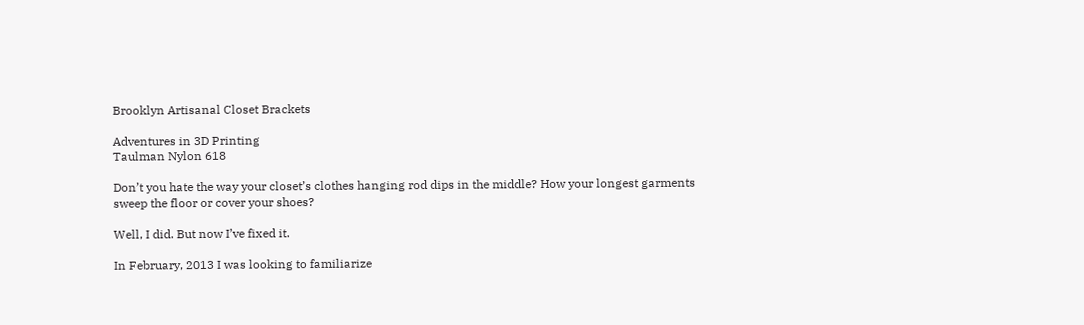Brooklyn Artisanal Closet Brackets

Adventures in 3D Printing
Taulman Nylon 618

Don’t you hate the way your closet’s clothes hanging rod dips in the middle? How your longest garments sweep the floor or cover your shoes?

Well, I did. But now I’ve fixed it.

In February, 2013 I was looking to familiarize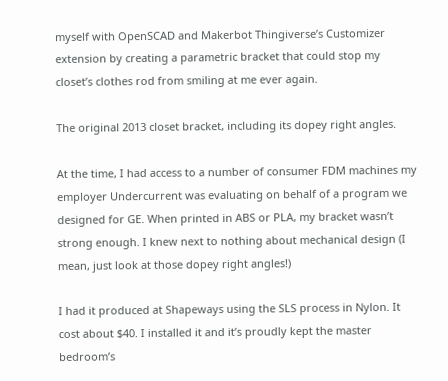myself with OpenSCAD and Makerbot Thingiverse’s Customizer extension by creating a parametric bracket that could stop my closet’s clothes rod from smiling at me ever again.

The original 2013 closet bracket, including its dopey right angles.

At the time, I had access to a number of consumer FDM machines my employer Undercurrent was evaluating on behalf of a program we designed for GE. When printed in ABS or PLA, my bracket wasn’t strong enough. I knew next to nothing about mechanical design (I mean, just look at those dopey right angles!)

I had it produced at Shapeways using the SLS process in Nylon. It cost about $40. I installed it and it’s proudly kept the master bedroom’s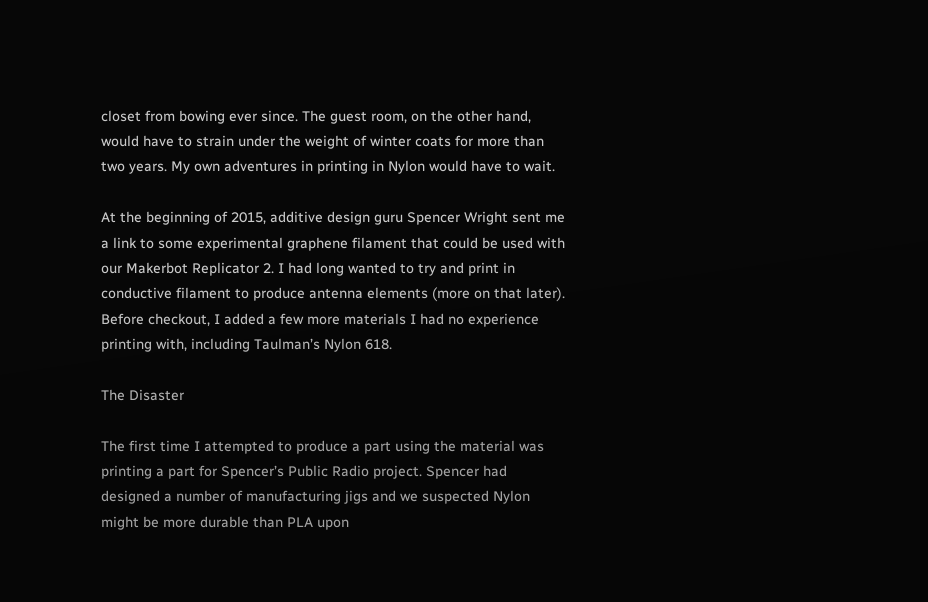closet from bowing ever since. The guest room, on the other hand, would have to strain under the weight of winter coats for more than two years. My own adventures in printing in Nylon would have to wait.

At the beginning of 2015, additive design guru Spencer Wright sent me a link to some experimental graphene filament that could be used with our Makerbot Replicator 2. I had long wanted to try and print in conductive filament to produce antenna elements (more on that later). Before checkout, I added a few more materials I had no experience printing with, including Taulman’s Nylon 618.

The Disaster

The first time I attempted to produce a part using the material was printing a part for Spencer’s Public Radio project. Spencer had designed a number of manufacturing jigs and we suspected Nylon might be more durable than PLA upon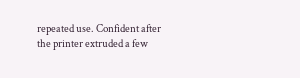repeated use. Confident after the printer extruded a few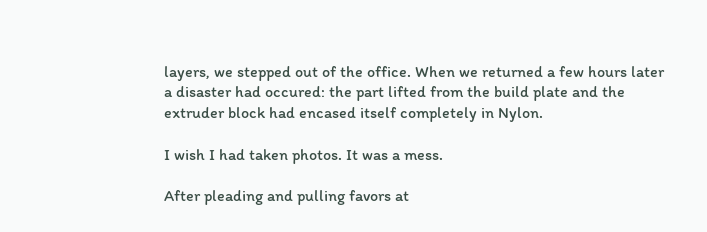layers, we stepped out of the office. When we returned a few hours later a disaster had occured: the part lifted from the build plate and the extruder block had encased itself completely in Nylon.

I wish I had taken photos. It was a mess.

After pleading and pulling favors at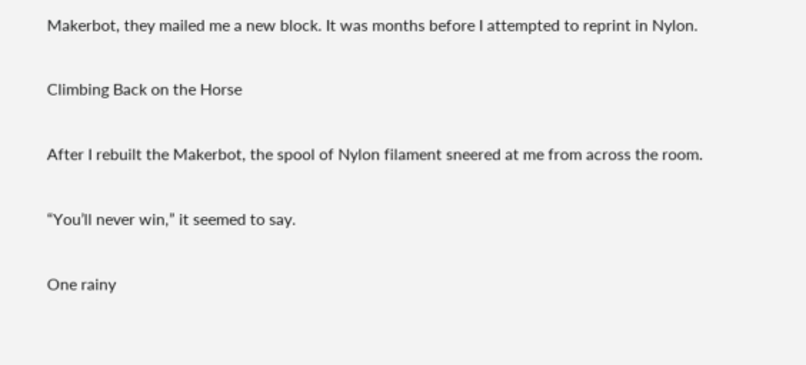Makerbot, they mailed me a new block. It was months before I attempted to reprint in Nylon.

Climbing Back on the Horse

After I rebuilt the Makerbot, the spool of Nylon filament sneered at me from across the room.

“You’ll never win,” it seemed to say.

One rainy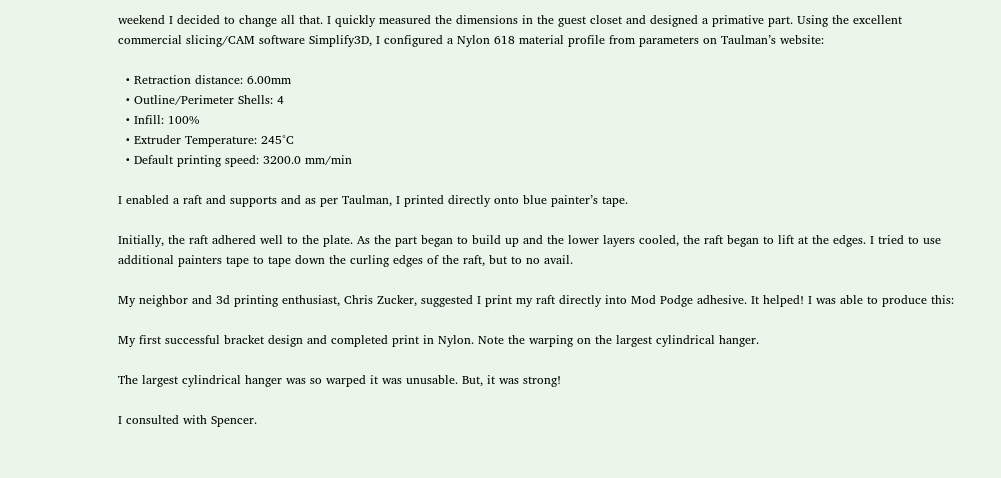weekend I decided to change all that. I quickly measured the dimensions in the guest closet and designed a primative part. Using the excellent commercial slicing/CAM software Simplify3D, I configured a Nylon 618 material profile from parameters on Taulman’s website:

  • Retraction distance: 6.00mm
  • Outline/Perimeter Shells: 4
  • Infill: 100%
  • Extruder Temperature: 245°C
  • Default printing speed: 3200.0 mm/min

I enabled a raft and supports and as per Taulman, I printed directly onto blue painter’s tape.

Initially, the raft adhered well to the plate. As the part began to build up and the lower layers cooled, the raft began to lift at the edges. I tried to use additional painters tape to tape down the curling edges of the raft, but to no avail.

My neighbor and 3d printing enthusiast, Chris Zucker, suggested I print my raft directly into Mod Podge adhesive. It helped! I was able to produce this:

My first successful bracket design and completed print in Nylon. Note the warping on the largest cylindrical hanger.

The largest cylindrical hanger was so warped it was unusable. But, it was strong!

I consulted with Spencer.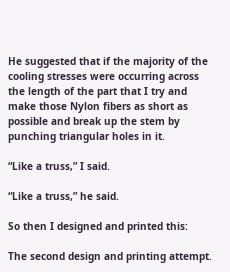He suggested that if the majority of the cooling stresses were occurring across the length of the part that I try and make those Nylon fibers as short as possible and break up the stem by punching triangular holes in it.

“Like a truss,” I said.

“Like a truss,” he said.

So then I designed and printed this:

The second design and printing attempt.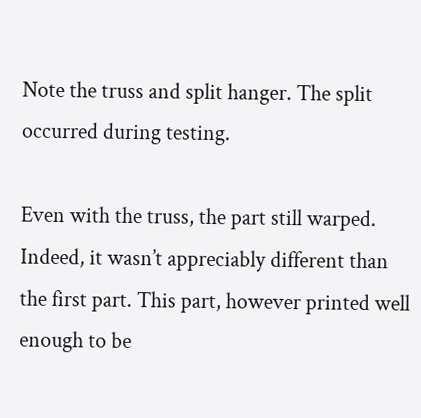Note the truss and split hanger. The split occurred during testing.

Even with the truss, the part still warped. Indeed, it wasn’t appreciably different than the first part. This part, however printed well enough to be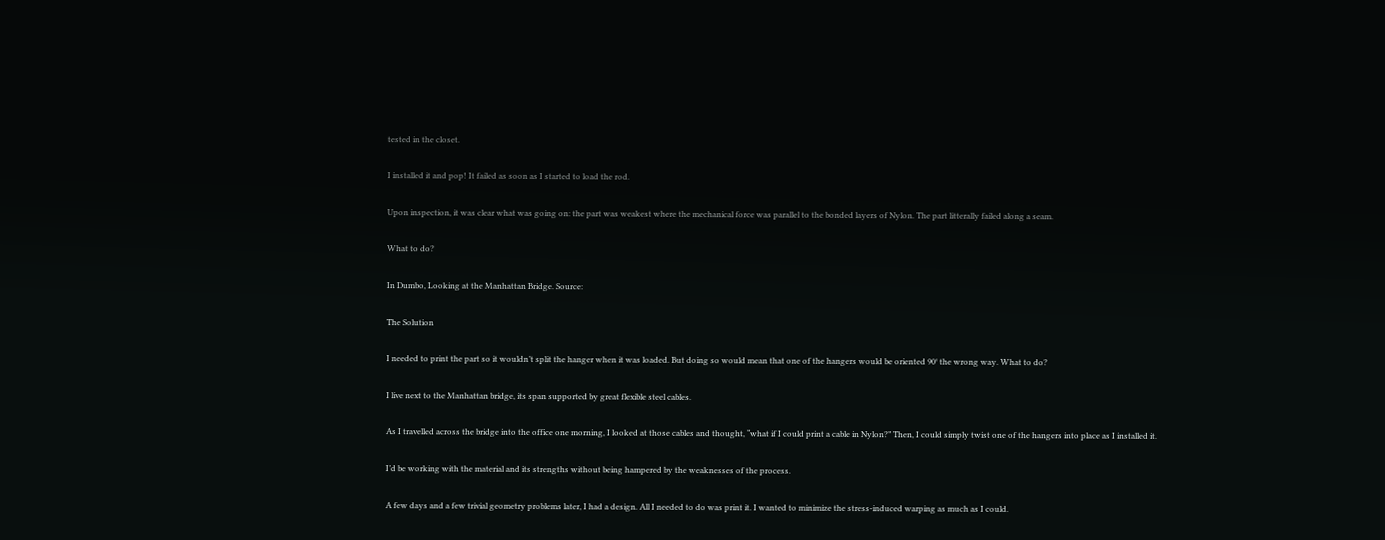tested in the closet.

I installed it and pop! It failed as soon as I started to load the rod.

Upon inspection, it was clear what was going on: the part was weakest where the mechanical force was parallel to the bonded layers of Nylon. The part litterally failed along a seam.

What to do?

In Dumbo, Looking at the Manhattan Bridge. Source:

The Solution

I needed to print the part so it wouldn’t split the hanger when it was loaded. But doing so would mean that one of the hangers would be oriented 90° the wrong way. What to do?

I live next to the Manhattan bridge, its span supported by great flexible steel cables.

As I travelled across the bridge into the office one morning, I looked at those cables and thought, “what if I could print a cable in Nylon?” Then, I could simply twist one of the hangers into place as I installed it.

I’d be working with the material and its strengths without being hampered by the weaknesses of the process.

A few days and a few trivial geometry problems later, I had a design. All I needed to do was print it. I wanted to minimize the stress-induced warping as much as I could.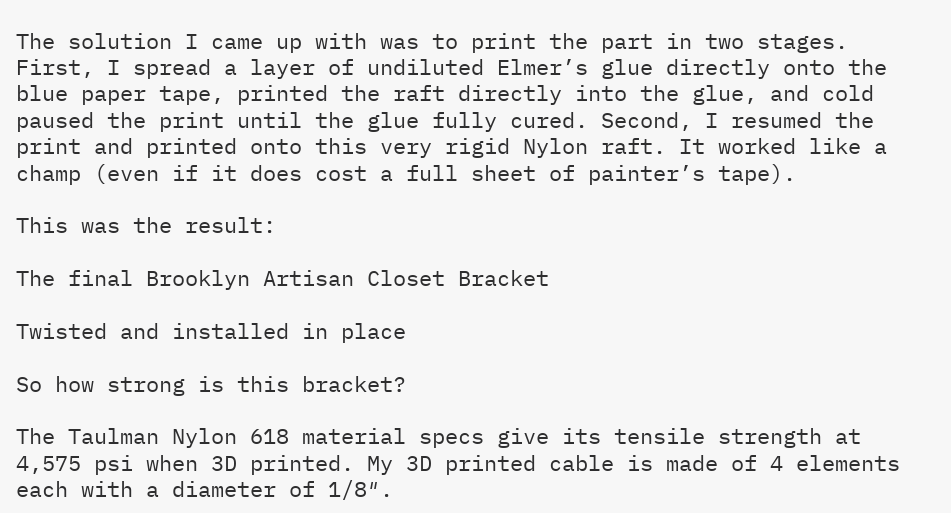The solution I came up with was to print the part in two stages. First, I spread a layer of undiluted Elmer’s glue directly onto the blue paper tape, printed the raft directly into the glue, and cold paused the print until the glue fully cured. Second, I resumed the print and printed onto this very rigid Nylon raft. It worked like a champ (even if it does cost a full sheet of painter’s tape).

This was the result:

The final Brooklyn Artisan Closet Bracket

Twisted and installed in place

So how strong is this bracket?

The Taulman Nylon 618 material specs give its tensile strength at 4,575 psi when 3D printed. My 3D printed cable is made of 4 elements each with a diameter of 1/8″.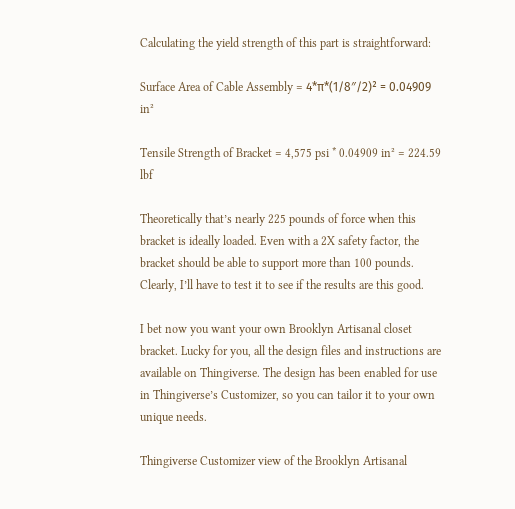Calculating the yield strength of this part is straightforward:

Surface Area of Cable Assembly = 4*π*(1/8″/2)² = 0.04909 in²

Tensile Strength of Bracket = 4,575 psi * 0.04909 in² = 224.59 lbf

Theoretically that’s nearly 225 pounds of force when this bracket is ideally loaded. Even with a 2X safety factor, the bracket should be able to support more than 100 pounds. Clearly, I’ll have to test it to see if the results are this good.

I bet now you want your own Brooklyn Artisanal closet bracket. Lucky for you, all the design files and instructions are available on Thingiverse. The design has been enabled for use in Thingiverse’s Customizer, so you can tailor it to your own unique needs.

Thingiverse Customizer view of the Brooklyn Artisanal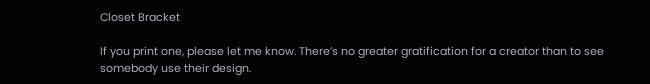Closet Bracket

If you print one, please let me know. There’s no greater gratification for a creator than to see somebody use their design.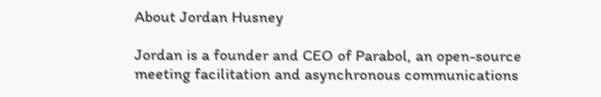About Jordan Husney

Jordan is a founder and CEO of Parabol, an open-source meeting facilitation and asynchronous communications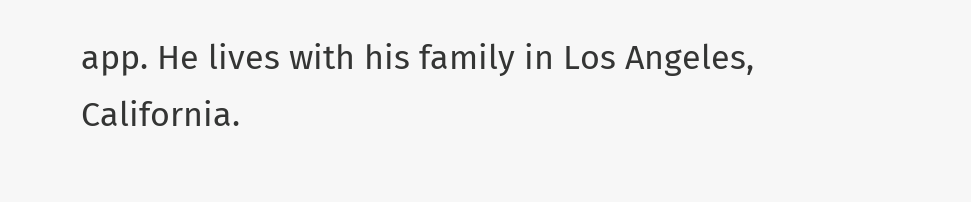app. He lives with his family in Los Angeles, California.